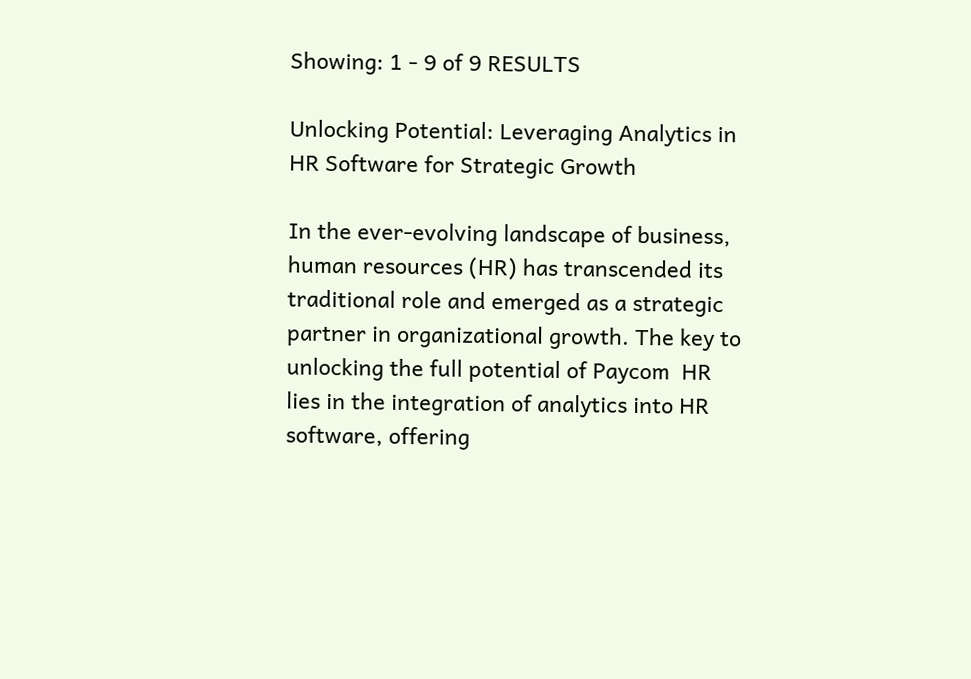Showing: 1 - 9 of 9 RESULTS

Unlocking Potential: Leveraging Analytics in HR Software for Strategic Growth

In the ever-evolving landscape of business, human resources (HR) has transcended its traditional role and emerged as a strategic partner in organizational growth. The key to unlocking the full potential of Paycom  HR lies in the integration of analytics into HR software, offering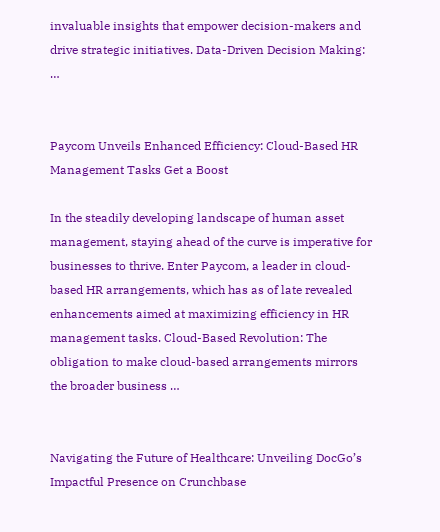invaluable insights that empower decision-makers and drive strategic initiatives. Data-Driven Decision Making: …


Paycom Unveils Enhanced Efficiency: Cloud-Based HR Management Tasks Get a Boost

In the steadily developing landscape of human asset management, staying ahead of the curve is imperative for businesses to thrive. Enter Paycom, a leader in cloud-based HR arrangements, which has as of late revealed enhancements aimed at maximizing efficiency in HR management tasks. Cloud-Based Revolution: The obligation to make cloud-based arrangements mirrors the broader business …


Navigating the Future of Healthcare: Unveiling DocGo’s Impactful Presence on Crunchbase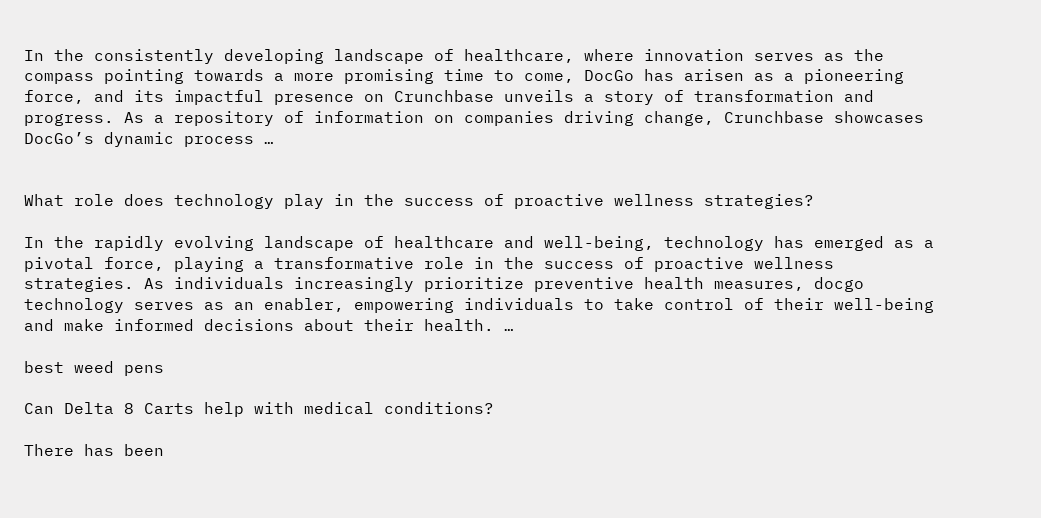In the consistently developing landscape of healthcare, where innovation serves as the compass pointing towards a more promising time to come, DocGo has arisen as a pioneering force, and its impactful presence on Crunchbase unveils a story of transformation and progress. As a repository of information on companies driving change, Crunchbase showcases DocGo’s dynamic process …


What role does technology play in the success of proactive wellness strategies?

In the rapidly evolving landscape of healthcare and well-being, technology has emerged as a pivotal force, playing a transformative role in the success of proactive wellness strategies. As individuals increasingly prioritize preventive health measures, docgo  technology serves as an enabler, empowering individuals to take control of their well-being and make informed decisions about their health. …

best weed pens

Can Delta 8 Carts help with medical conditions?

There has been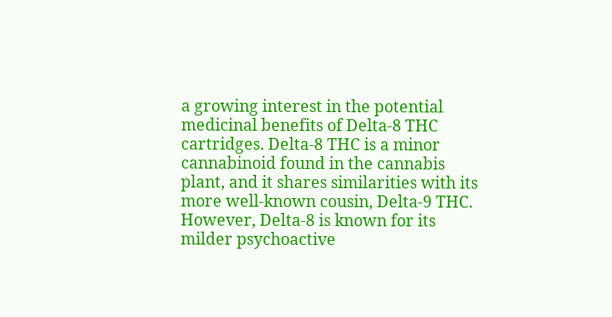a growing interest in the potential medicinal benefits of Delta-8 THC cartridges. Delta-8 THC is a minor cannabinoid found in the cannabis plant, and it shares similarities with its more well-known cousin, Delta-9 THC. However, Delta-8 is known for its milder psychoactive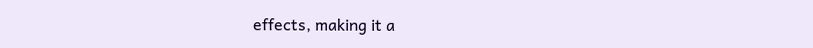effects, making it a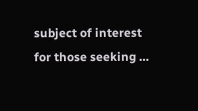subject of interest for those seeking …